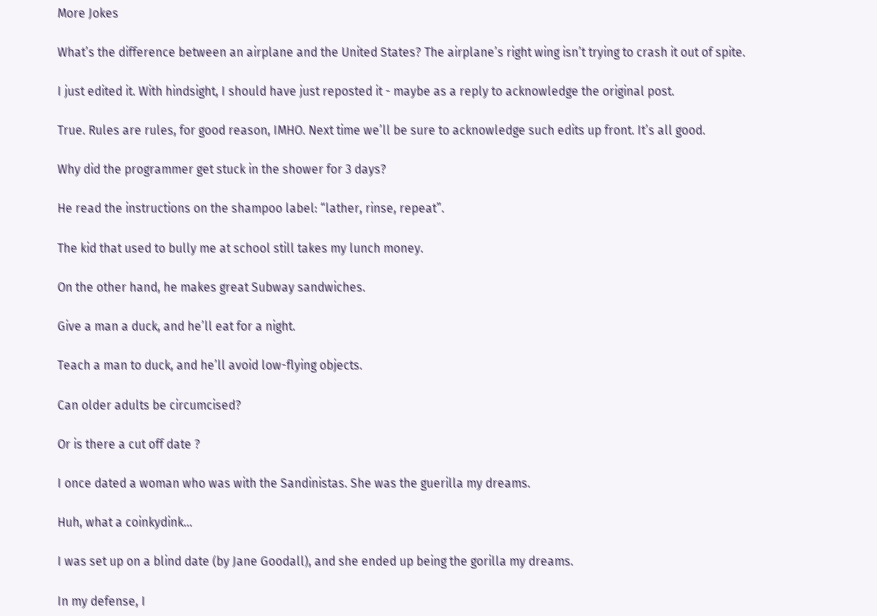More Jokes

What’s the difference between an airplane and the United States? The airplane’s right wing isn’t trying to crash it out of spite.

I just edited it. With hindsight, I should have just reposted it - maybe as a reply to acknowledge the original post.

True. Rules are rules, for good reason, IMHO. Next time we’ll be sure to acknowledge such edits up front. It’s all good.

Why did the programmer get stuck in the shower for 3 days?

He read the instructions on the shampoo label: “lather, rinse, repeat”.

The kid that used to bully me at school still takes my lunch money.

On the other hand, he makes great Subway sandwiches.

Give a man a duck, and he’ll eat for a night.

Teach a man to duck, and he’ll avoid low-flying objects.

Can older adults be circumcised?

Or is there a cut off date ?

I once dated a woman who was with the Sandinistas. She was the guerilla my dreams.

Huh, what a coinkydink…

I was set up on a blind date (by Jane Goodall), and she ended up being the gorilla my dreams.

In my defense, I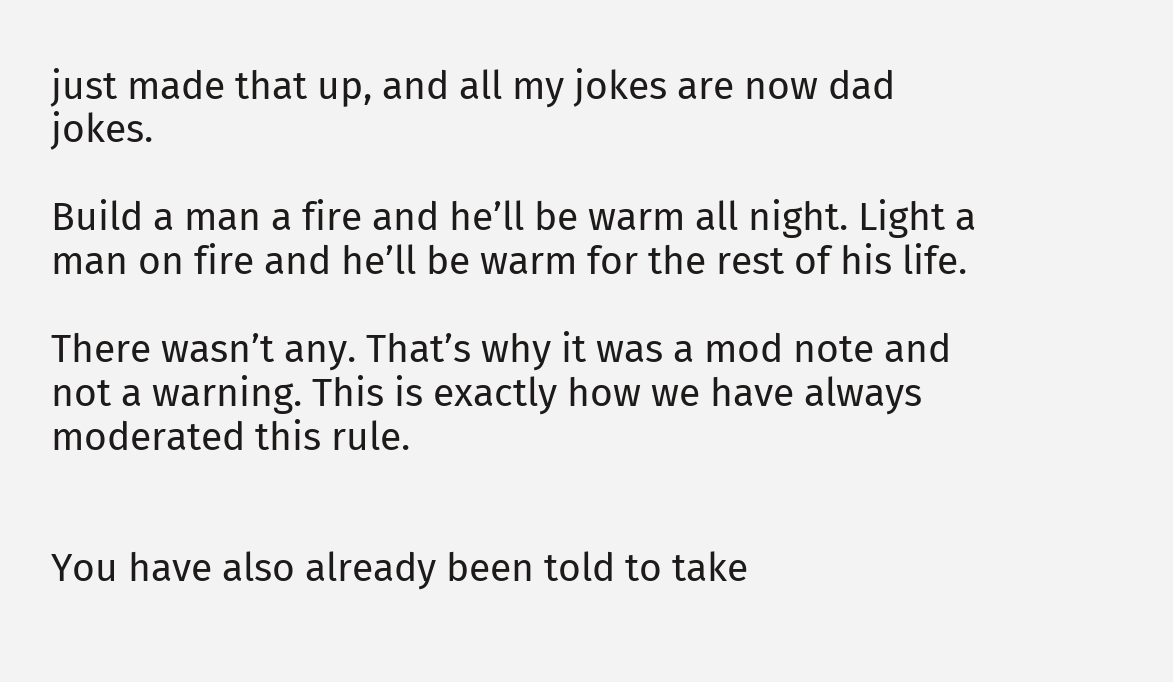just made that up, and all my jokes are now dad jokes.

Build a man a fire and he’ll be warm all night. Light a man on fire and he’ll be warm for the rest of his life.

There wasn’t any. That’s why it was a mod note and not a warning. This is exactly how we have always moderated this rule.


You have also already been told to take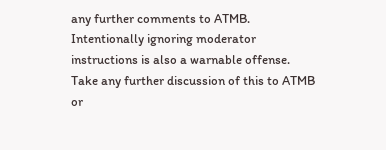any further comments to ATMB. Intentionally ignoring moderator instructions is also a warnable offense. Take any further discussion of this to ATMB or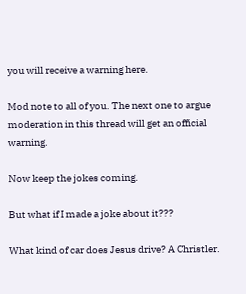you will receive a warning here.

Mod note to all of you. The next one to argue moderation in this thread will get an official warning.

Now keep the jokes coming.

But what if I made a joke about it???

What kind of car does Jesus drive? A Christler.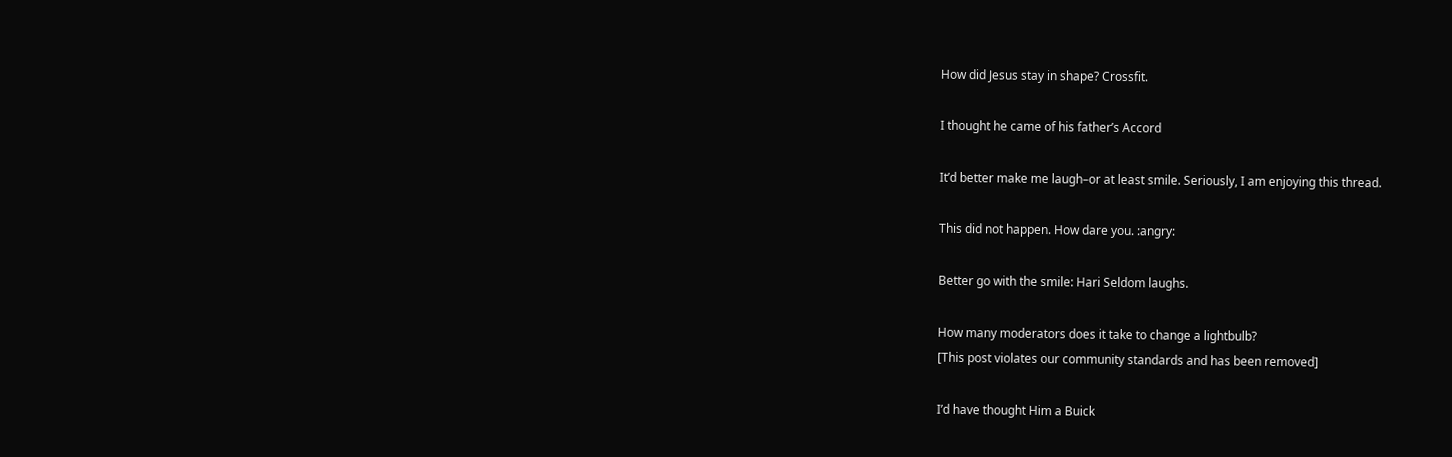How did Jesus stay in shape? Crossfit.

I thought he came of his father’s Accord

It’d better make me laugh–or at least smile. Seriously, I am enjoying this thread.

This did not happen. How dare you. :angry:

Better go with the smile: Hari Seldom laughs.

How many moderators does it take to change a lightbulb?
[This post violates our community standards and has been removed]

I’d have thought Him a Buick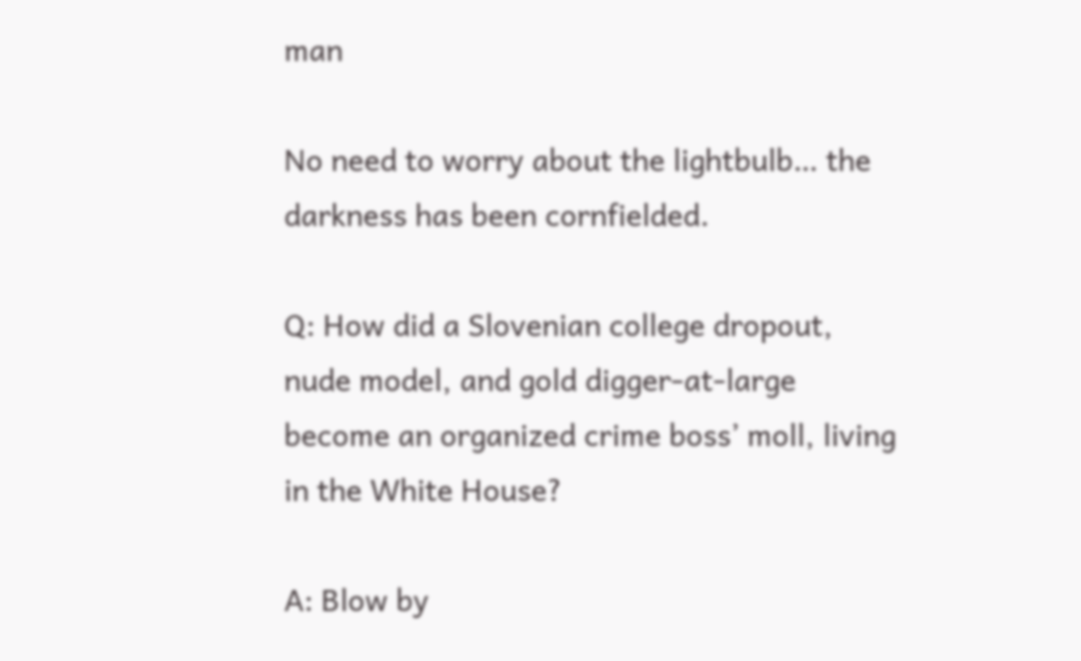man

No need to worry about the lightbulb… the darkness has been cornfielded.

Q: How did a Slovenian college dropout, nude model, and gold digger-at-large become an organized crime boss’ moll, living in the White House?

A: Blow by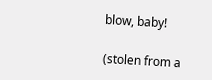blow, baby!

(stolen from a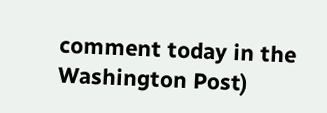comment today in the Washington Post)